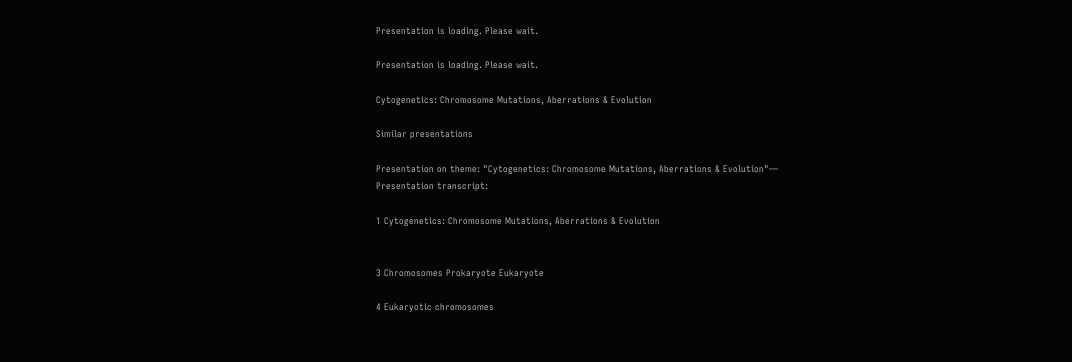Presentation is loading. Please wait.

Presentation is loading. Please wait.

Cytogenetics: Chromosome Mutations, Aberrations & Evolution

Similar presentations

Presentation on theme: "Cytogenetics: Chromosome Mutations, Aberrations & Evolution"— Presentation transcript:

1 Cytogenetics: Chromosome Mutations, Aberrations & Evolution


3 Chromosomes Prokaryote Eukaryote

4 Eukaryotic chromosomes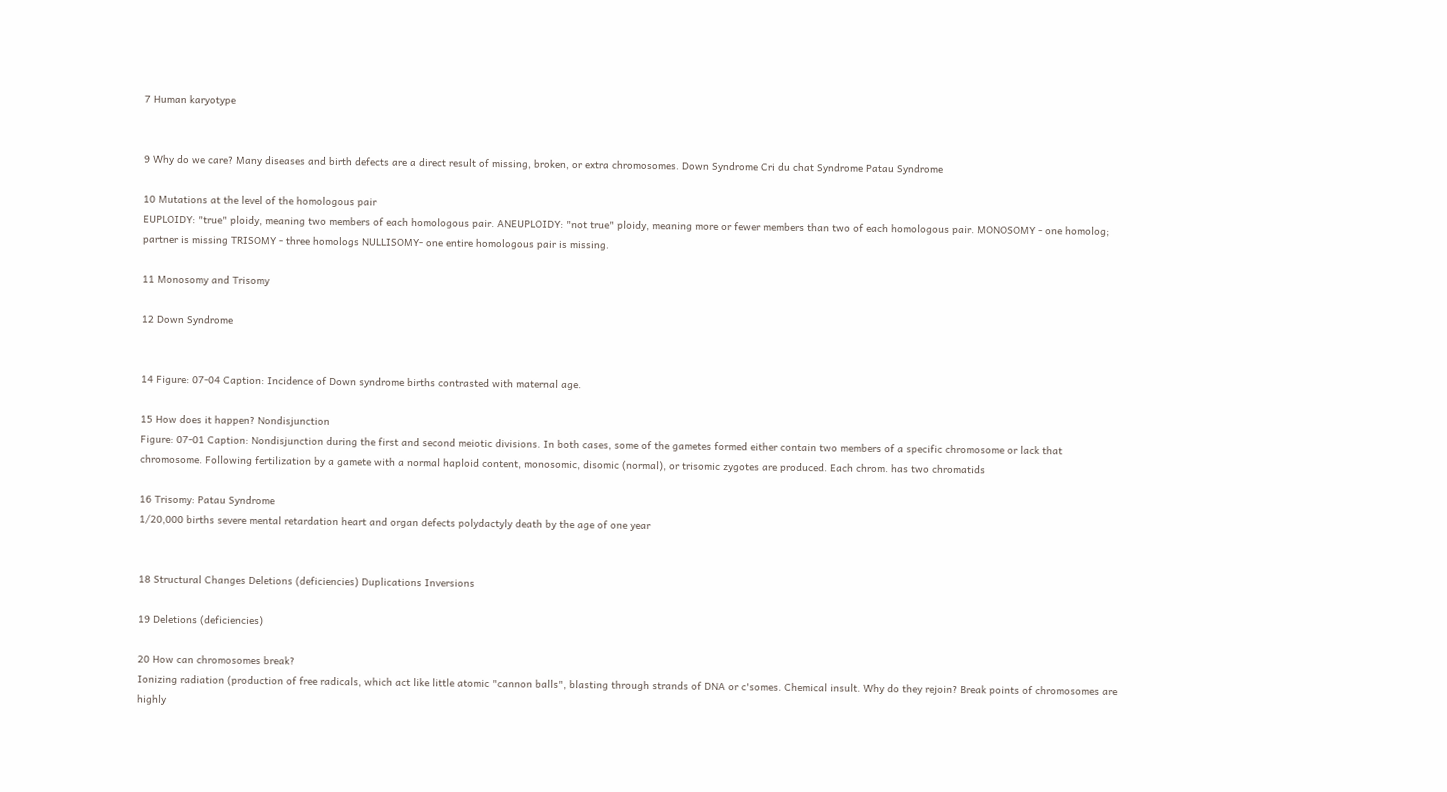7 Human karyotype


9 Why do we care? Many diseases and birth defects are a direct result of missing, broken, or extra chromosomes. Down Syndrome Cri du chat Syndrome Patau Syndrome

10 Mutations at the level of the homologous pair
EUPLOIDY: "true" ploidy, meaning two members of each homologous pair. ANEUPLOIDY: "not true" ploidy, meaning more or fewer members than two of each homologous pair. MONOSOMY - one homolog; partner is missing TRISOMY - three homologs NULLISOMY- one entire homologous pair is missing.

11 Monosomy and Trisomy

12 Down Syndrome


14 Figure: 07-04 Caption: Incidence of Down syndrome births contrasted with maternal age.

15 How does it happen? Nondisjunction
Figure: 07-01 Caption: Nondisjunction during the first and second meiotic divisions. In both cases, some of the gametes formed either contain two members of a specific chromosome or lack that chromosome. Following fertilization by a gamete with a normal haploid content, monosomic, disomic (normal), or trisomic zygotes are produced. Each chrom. has two chromatids

16 Trisomy: Patau Syndrome
1/20,000 births severe mental retardation heart and organ defects polydactyly death by the age of one year


18 Structural Changes Deletions (deficiencies) Duplications Inversions

19 Deletions (deficiencies)

20 How can chromosomes break?
Ionizing radiation (production of free radicals, which act like little atomic "cannon balls", blasting through strands of DNA or c'somes. Chemical insult. Why do they rejoin? Break points of chromosomes are highly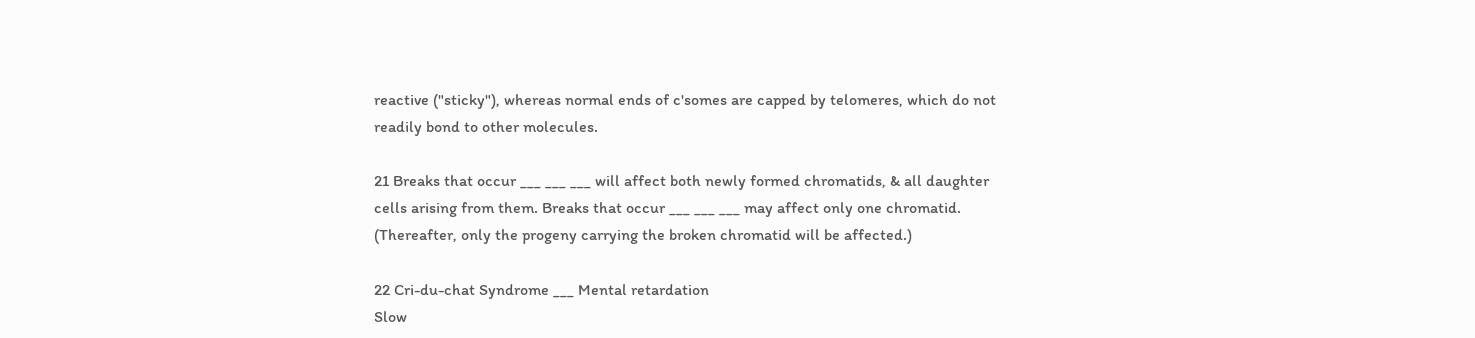reactive ("sticky"), whereas normal ends of c'somes are capped by telomeres, which do not readily bond to other molecules.

21 Breaks that occur ___ ___ ___ will affect both newly formed chromatids, & all daughter cells arising from them. Breaks that occur ___ ___ ___ may affect only one chromatid. (Thereafter, only the progeny carrying the broken chromatid will be affected.)

22 Cri-du-chat Syndrome ___ Mental retardation
Slow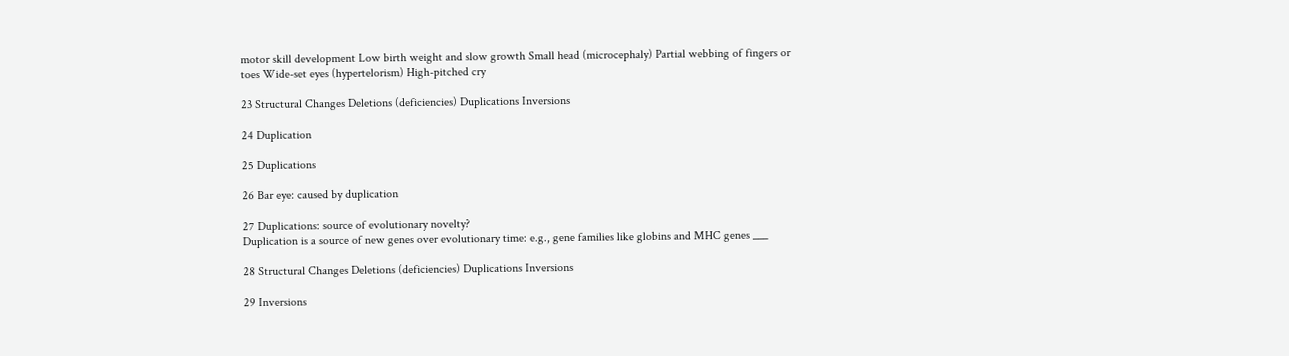motor skill development Low birth weight and slow growth Small head (microcephaly) Partial webbing of fingers or toes Wide-set eyes (hypertelorism) High-pitched cry

23 Structural Changes Deletions (deficiencies) Duplications Inversions

24 Duplication

25 Duplications

26 Bar eye: caused by duplication

27 Duplications: source of evolutionary novelty?
Duplication is a source of new genes over evolutionary time: e.g., gene families like globins and MHC genes ___

28 Structural Changes Deletions (deficiencies) Duplications Inversions

29 Inversions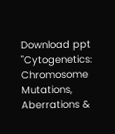Download ppt "Cytogenetics: Chromosome Mutations, Aberrations &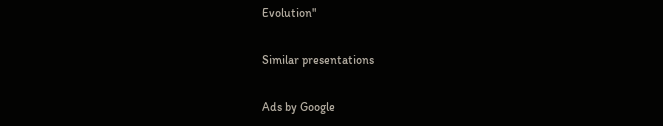Evolution"

Similar presentations

Ads by Google